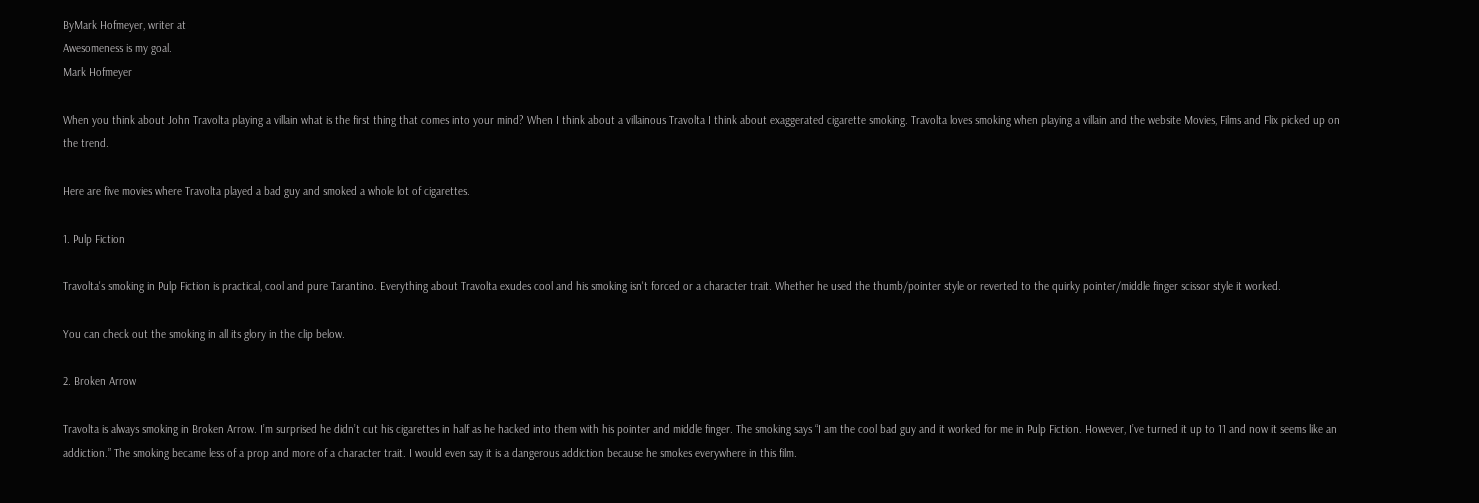ByMark Hofmeyer, writer at
Awesomeness is my goal.
Mark Hofmeyer

When you think about John Travolta playing a villain what is the first thing that comes into your mind? When I think about a villainous Travolta I think about exaggerated cigarette smoking. Travolta loves smoking when playing a villain and the website Movies, Films and Flix picked up on the trend.

Here are five movies where Travolta played a bad guy and smoked a whole lot of cigarettes.

1. Pulp Fiction

Travolta's smoking in Pulp Fiction is practical, cool and pure Tarantino. Everything about Travolta exudes cool and his smoking isn't forced or a character trait. Whether he used the thumb/pointer style or reverted to the quirky pointer/middle finger scissor style it worked.

You can check out the smoking in all its glory in the clip below.

2. Broken Arrow

Travolta is always smoking in Broken Arrow. I’m surprised he didn’t cut his cigarettes in half as he hacked into them with his pointer and middle finger. The smoking says “I am the cool bad guy and it worked for me in Pulp Fiction. However, I’ve turned it up to 11 and now it seems like an addiction.” The smoking became less of a prop and more of a character trait. I would even say it is a dangerous addiction because he smokes everywhere in this film.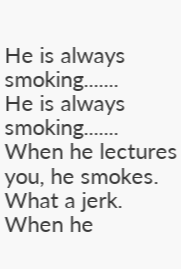He is always smoking.......
He is always smoking.......
When he lectures you, he smokes. What a jerk.
When he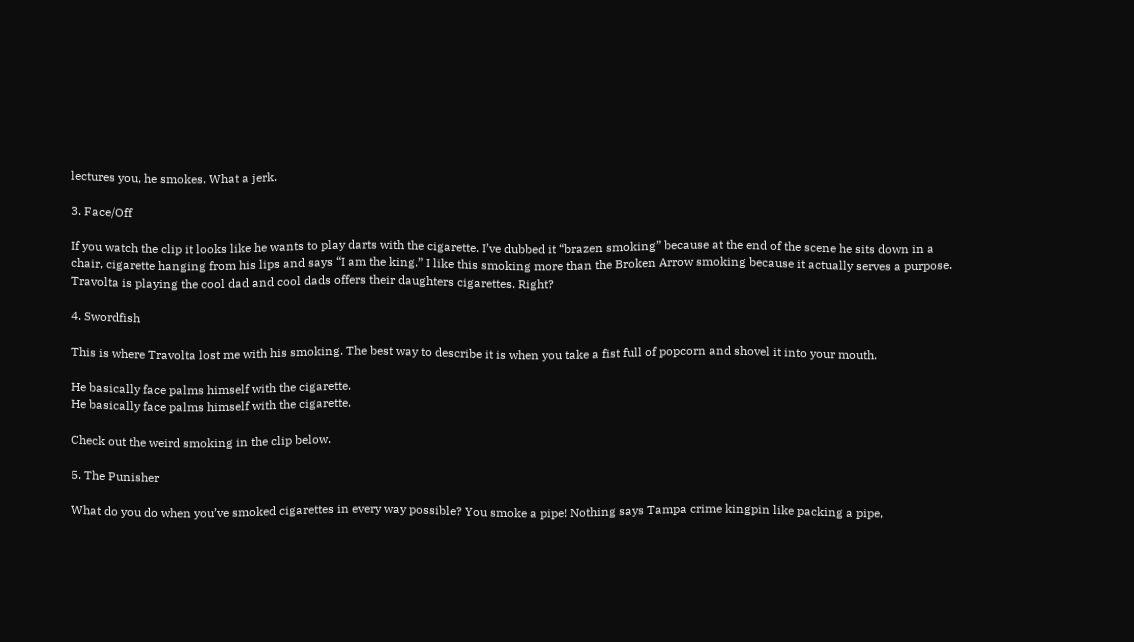lectures you, he smokes. What a jerk.

3. Face/Off

If you watch the clip it looks like he wants to play darts with the cigarette. I’ve dubbed it “brazen smoking” because at the end of the scene he sits down in a chair, cigarette hanging from his lips and says “I am the king.” I like this smoking more than the Broken Arrow smoking because it actually serves a purpose. Travolta is playing the cool dad and cool dads offers their daughters cigarettes. Right?

4. Swordfish

This is where Travolta lost me with his smoking. The best way to describe it is when you take a fist full of popcorn and shovel it into your mouth.

He basically face palms himself with the cigarette.
He basically face palms himself with the cigarette.

Check out the weird smoking in the clip below.

5. The Punisher

What do you do when you’ve smoked cigarettes in every way possible? You smoke a pipe! Nothing says Tampa crime kingpin like packing a pipe,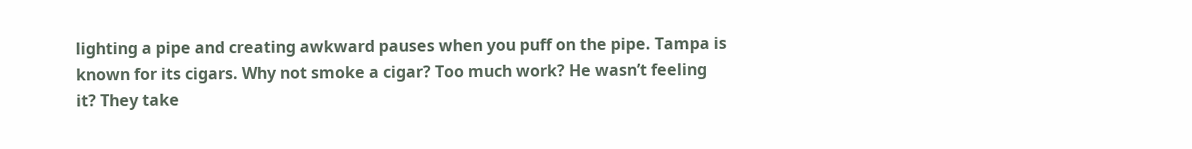lighting a pipe and creating awkward pauses when you puff on the pipe. Tampa is known for its cigars. Why not smoke a cigar? Too much work? He wasn’t feeling it? They take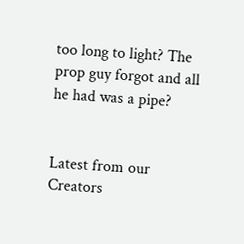too long to light? The prop guy forgot and all he had was a pipe?


Latest from our Creators